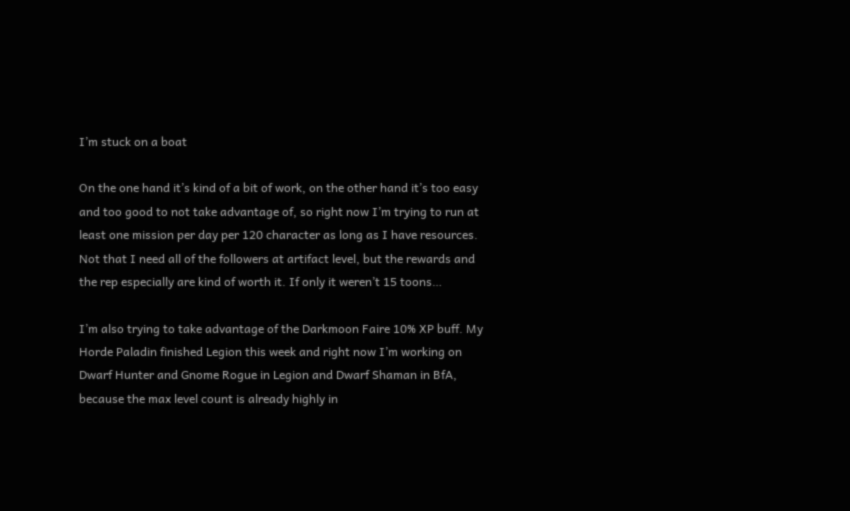I’m stuck on a boat

On the one hand it’s kind of a bit of work, on the other hand it’s too easy and too good to not take advantage of, so right now I’m trying to run at least one mission per day per 120 character as long as I have resources. Not that I need all of the followers at artifact level, but the rewards and the rep especially are kind of worth it. If only it weren’t 15 toons…

I’m also trying to take advantage of the Darkmoon Faire 10% XP buff. My Horde Paladin finished Legion this week and right now I’m working on Dwarf Hunter and Gnome Rogue in Legion and Dwarf Shaman in BfA, because the max level count is already highly in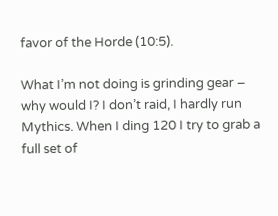favor of the Horde (10:5).

What I’m not doing is grinding gear – why would I? I don’t raid, I hardly run Mythics. When I ding 120 I try to grab a full set of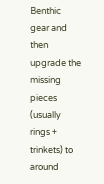Benthic gear and then upgrade the missing pieces (usually rings + trinkets) to around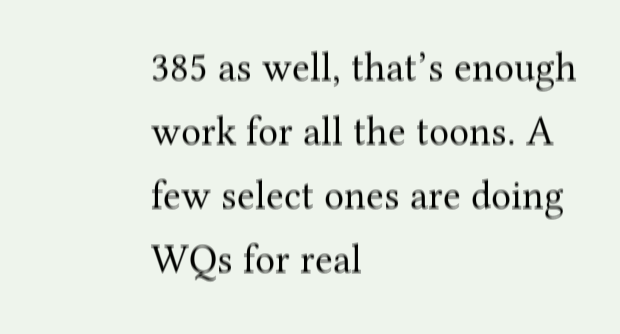385 as well, that’s enough work for all the toons. A few select ones are doing WQs for real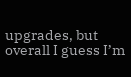upgrades, but overall I guess I’m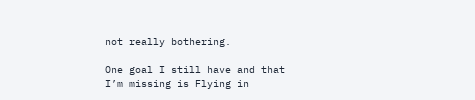not really bothering.

One goal I still have and that I’m missing is Flying in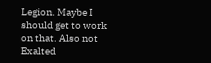Legion. Maybe I should get to work on that. Also not Exalted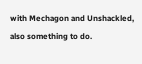with Mechagon and Unshackled, also something to do.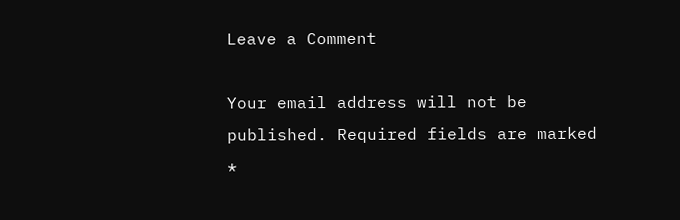Leave a Comment

Your email address will not be published. Required fields are marked *